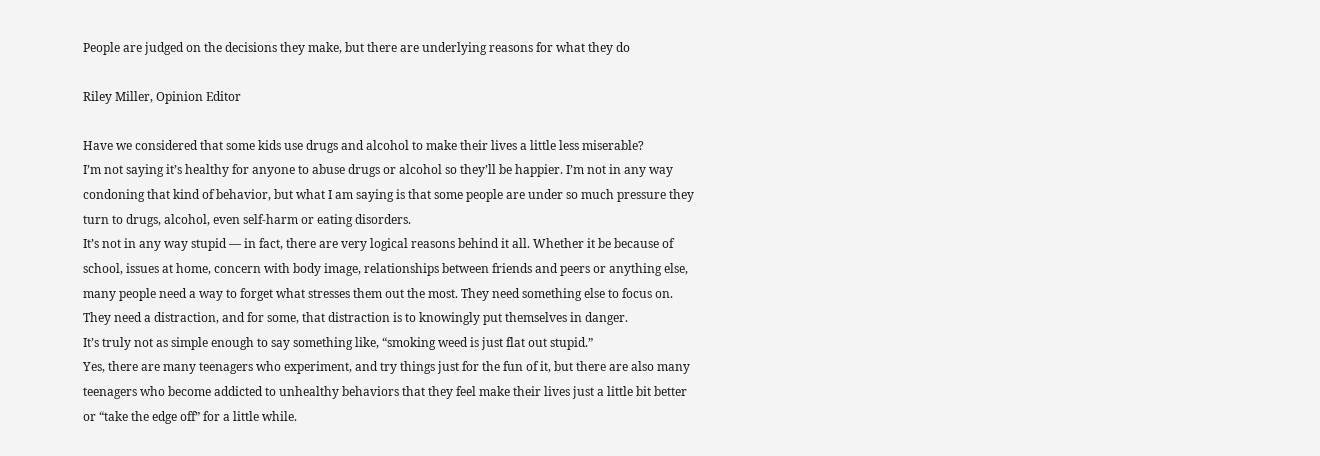People are judged on the decisions they make, but there are underlying reasons for what they do

Riley Miller, Opinion Editor

Have we considered that some kids use drugs and alcohol to make their lives a little less miserable?
I’m not saying it’s healthy for anyone to abuse drugs or alcohol so they’ll be happier. I’m not in any way condoning that kind of behavior, but what I am saying is that some people are under so much pressure they turn to drugs, alcohol, even self-harm or eating disorders.
It’s not in any way stupid — in fact, there are very logical reasons behind it all. Whether it be because of school, issues at home, concern with body image, relationships between friends and peers or anything else, many people need a way to forget what stresses them out the most. They need something else to focus on. They need a distraction, and for some, that distraction is to knowingly put themselves in danger.
It’s truly not as simple enough to say something like, “smoking weed is just flat out stupid.”
Yes, there are many teenagers who experiment, and try things just for the fun of it, but there are also many teenagers who become addicted to unhealthy behaviors that they feel make their lives just a little bit better or “take the edge off” for a little while.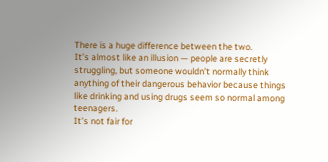There is a huge difference between the two.
It’s almost like an illusion — people are secretly struggling, but someone wouldn’t normally think anything of their dangerous behavior because things like drinking and using drugs seem so normal among teenagers.
It’s not fair for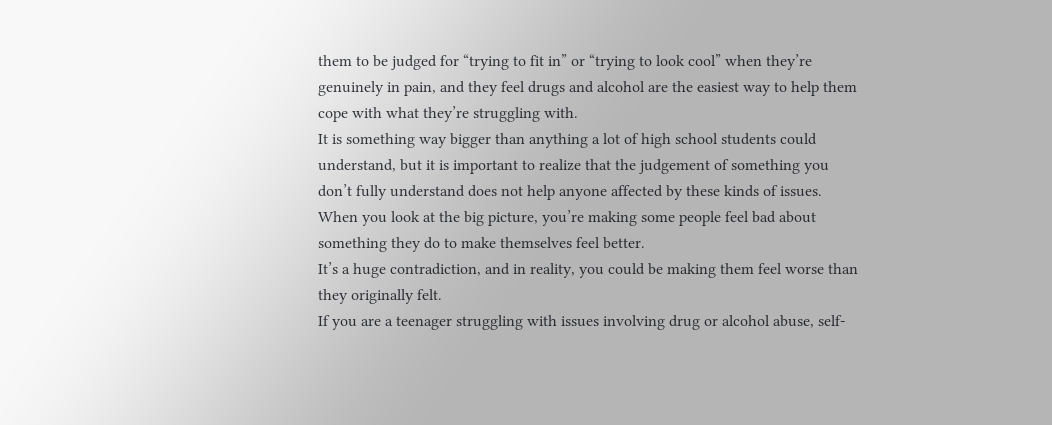them to be judged for “trying to fit in” or “trying to look cool” when they’re genuinely in pain, and they feel drugs and alcohol are the easiest way to help them cope with what they’re struggling with.
It is something way bigger than anything a lot of high school students could understand, but it is important to realize that the judgement of something you don’t fully understand does not help anyone affected by these kinds of issues.
When you look at the big picture, you’re making some people feel bad about something they do to make themselves feel better.
It’s a huge contradiction, and in reality, you could be making them feel worse than they originally felt.
If you are a teenager struggling with issues involving drug or alcohol abuse, self-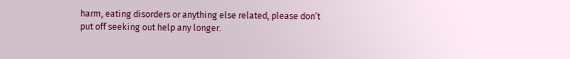harm, eating disorders or anything else related, please don’t put off seeking out help any longer.